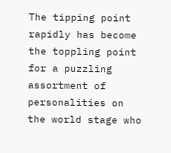The tipping point rapidly has become the toppling point for a puzzling assortment of personalities on the world stage who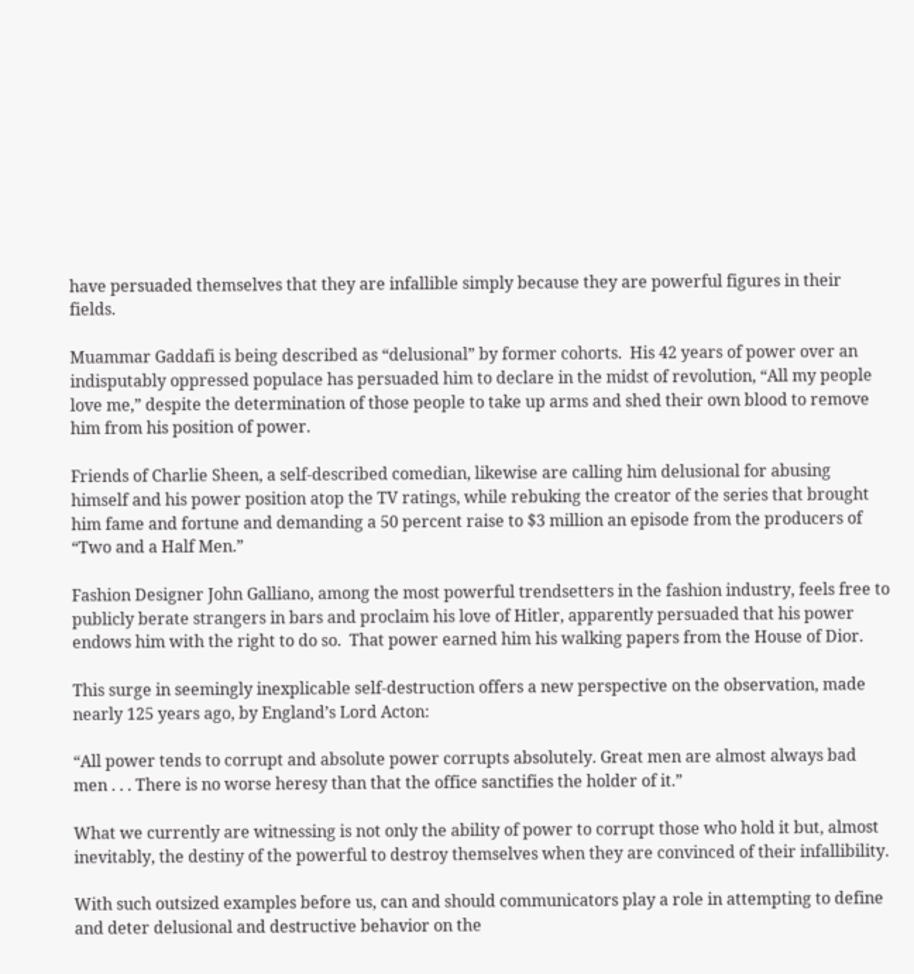have persuaded themselves that they are infallible simply because they are powerful figures in their fields.

Muammar Gaddafi is being described as “delusional” by former cohorts.  His 42 years of power over an indisputably oppressed populace has persuaded him to declare in the midst of revolution, “All my people love me,” despite the determination of those people to take up arms and shed their own blood to remove him from his position of power.

Friends of Charlie Sheen, a self-described comedian, likewise are calling him delusional for abusing himself and his power position atop the TV ratings, while rebuking the creator of the series that brought him fame and fortune and demanding a 50 percent raise to $3 million an episode from the producers of “Two and a Half Men.”

Fashion Designer John Galliano, among the most powerful trendsetters in the fashion industry, feels free to publicly berate strangers in bars and proclaim his love of Hitler, apparently persuaded that his power endows him with the right to do so.  That power earned him his walking papers from the House of Dior.

This surge in seemingly inexplicable self-destruction offers a new perspective on the observation, made nearly 125 years ago, by England’s Lord Acton:

“All power tends to corrupt and absolute power corrupts absolutely. Great men are almost always bad men . . . There is no worse heresy than that the office sanctifies the holder of it.”

What we currently are witnessing is not only the ability of power to corrupt those who hold it but, almost inevitably, the destiny of the powerful to destroy themselves when they are convinced of their infallibility.

With such outsized examples before us, can and should communicators play a role in attempting to define and deter delusional and destructive behavior on the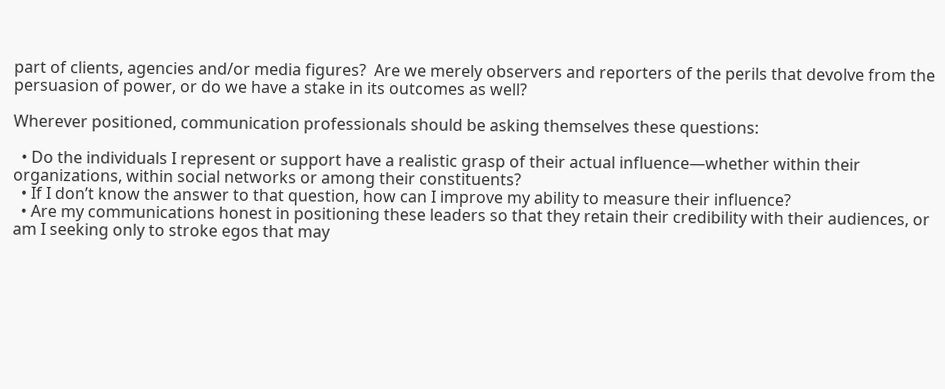part of clients, agencies and/or media figures?  Are we merely observers and reporters of the perils that devolve from the persuasion of power, or do we have a stake in its outcomes as well?

Wherever positioned, communication professionals should be asking themselves these questions:

  • Do the individuals I represent or support have a realistic grasp of their actual influence—whether within their organizations, within social networks or among their constituents?
  • If I don’t know the answer to that question, how can I improve my ability to measure their influence?
  • Are my communications honest in positioning these leaders so that they retain their credibility with their audiences, or am I seeking only to stroke egos that may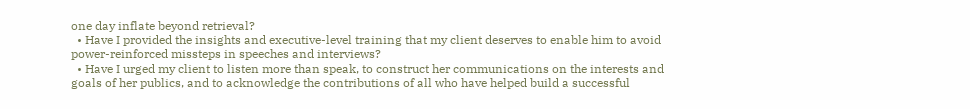one day inflate beyond retrieval?
  • Have I provided the insights and executive-level training that my client deserves to enable him to avoid power-reinforced missteps in speeches and interviews?
  • Have I urged my client to listen more than speak, to construct her communications on the interests and goals of her publics, and to acknowledge the contributions of all who have helped build a successful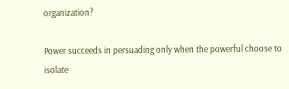organization?

Power succeeds in persuading only when the powerful choose to isolate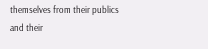themselves from their publics and their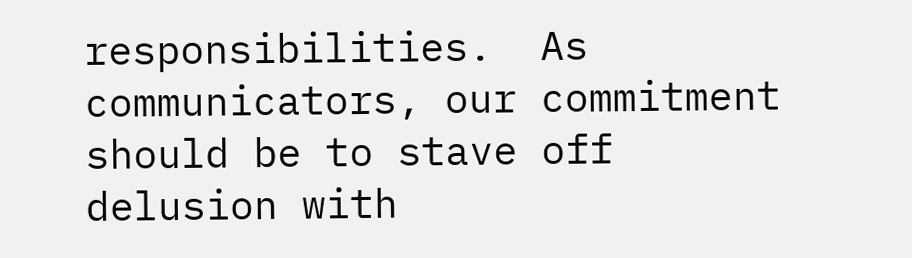responsibilities.  As communicators, our commitment should be to stave off delusion with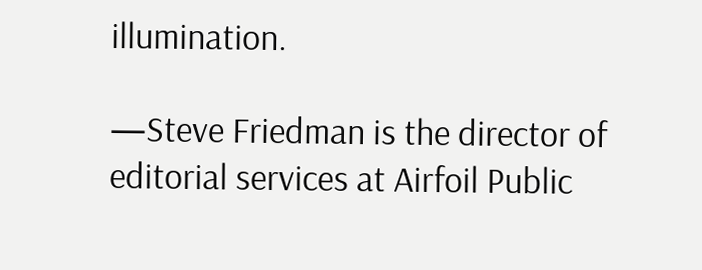illumination.

—Steve Friedman is the director of editorial services at Airfoil Public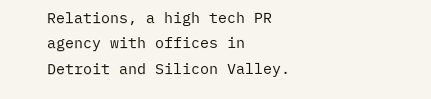Relations, a high tech PR agency with offices in Detroit and Silicon Valley.